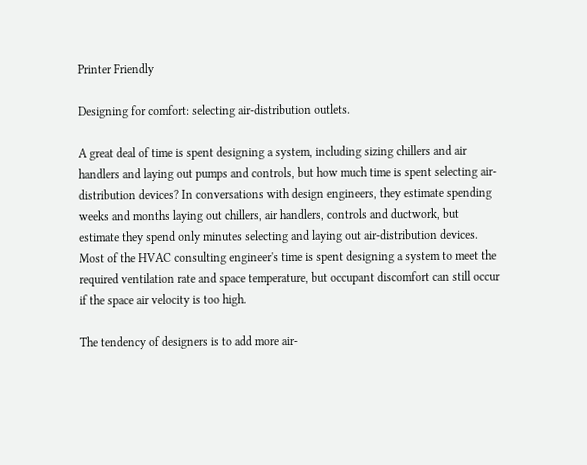Printer Friendly

Designing for comfort: selecting air-distribution outlets.

A great deal of time is spent designing a system, including sizing chillers and air handlers and laying out pumps and controls, but how much time is spent selecting air-distribution devices? In conversations with design engineers, they estimate spending weeks and months laying out chillers, air handlers, controls and ductwork, but estimate they spend only minutes selecting and laying out air-distribution devices. Most of the HVAC consulting engineer's time is spent designing a system to meet the required ventilation rate and space temperature, but occupant discomfort can still occur if the space air velocity is too high.

The tendency of designers is to add more air-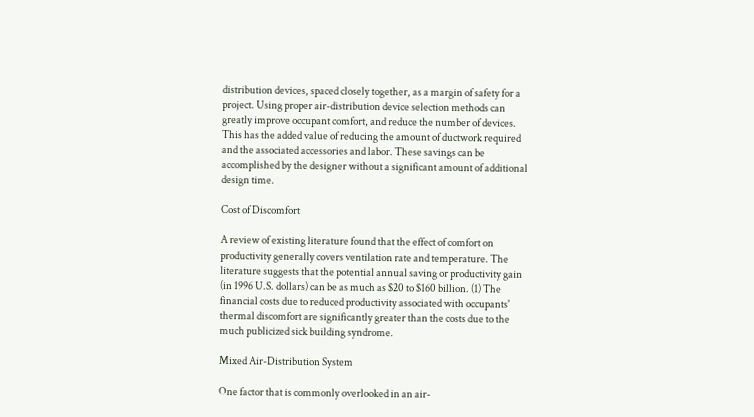distribution devices, spaced closely together, as a margin of safety for a project. Using proper air-distribution device selection methods can greatly improve occupant comfort, and reduce the number of devices. This has the added value of reducing the amount of ductwork required and the associated accessories and labor. These savings can be accomplished by the designer without a significant amount of additional design time.

Cost of Discomfort

A review of existing literature found that the effect of comfort on productivity generally covers ventilation rate and temperature. The literature suggests that the potential annual saving or productivity gain (in 1996 U.S. dollars) can be as much as $20 to $160 billion. (1) The financial costs due to reduced productivity associated with occupants' thermal discomfort are significantly greater than the costs due to the much publicized sick building syndrome.

Mixed Air-Distribution System

One factor that is commonly overlooked in an air-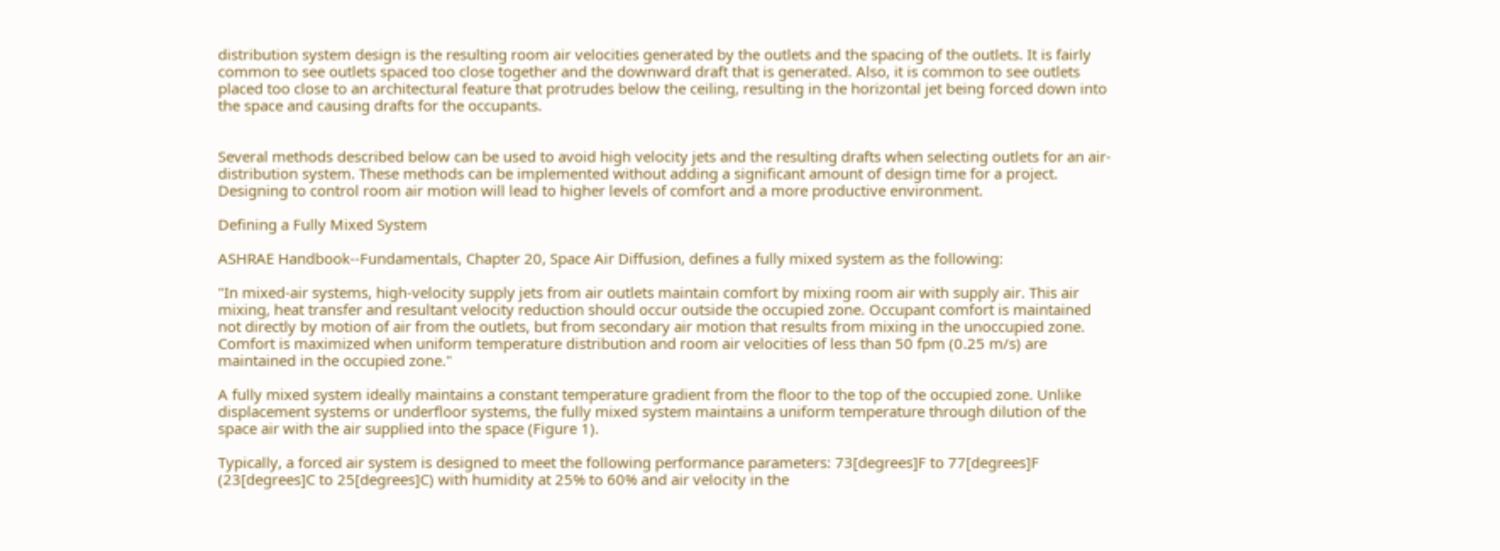distribution system design is the resulting room air velocities generated by the outlets and the spacing of the outlets. It is fairly common to see outlets spaced too close together and the downward draft that is generated. Also, it is common to see outlets placed too close to an architectural feature that protrudes below the ceiling, resulting in the horizontal jet being forced down into the space and causing drafts for the occupants.


Several methods described below can be used to avoid high velocity jets and the resulting drafts when selecting outlets for an air-distribution system. These methods can be implemented without adding a significant amount of design time for a project. Designing to control room air motion will lead to higher levels of comfort and a more productive environment.

Defining a Fully Mixed System

ASHRAE Handbook--Fundamentals, Chapter 20, Space Air Diffusion, defines a fully mixed system as the following:

"In mixed-air systems, high-velocity supply jets from air outlets maintain comfort by mixing room air with supply air. This air mixing, heat transfer and resultant velocity reduction should occur outside the occupied zone. Occupant comfort is maintained not directly by motion of air from the outlets, but from secondary air motion that results from mixing in the unoccupied zone. Comfort is maximized when uniform temperature distribution and room air velocities of less than 50 fpm (0.25 m/s) are maintained in the occupied zone."

A fully mixed system ideally maintains a constant temperature gradient from the floor to the top of the occupied zone. Unlike displacement systems or underfloor systems, the fully mixed system maintains a uniform temperature through dilution of the space air with the air supplied into the space (Figure 1).

Typically, a forced air system is designed to meet the following performance parameters: 73[degrees]F to 77[degrees]F (23[degrees]C to 25[degrees]C) with humidity at 25% to 60% and air velocity in the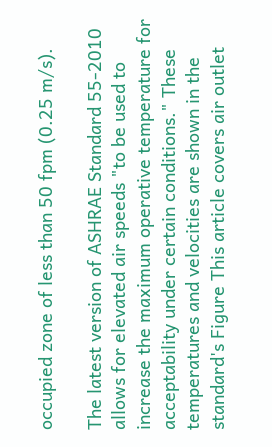occupied zone of less than 50 fpm (0.25 m/s).

The latest version of ASHRAE Standard 55-2010 allows for elevated air speeds "to be used to increase the maximum operative temperature for acceptability under certain conditions." These temperatures and velocities are shown in the standard's Figure This article covers air outlet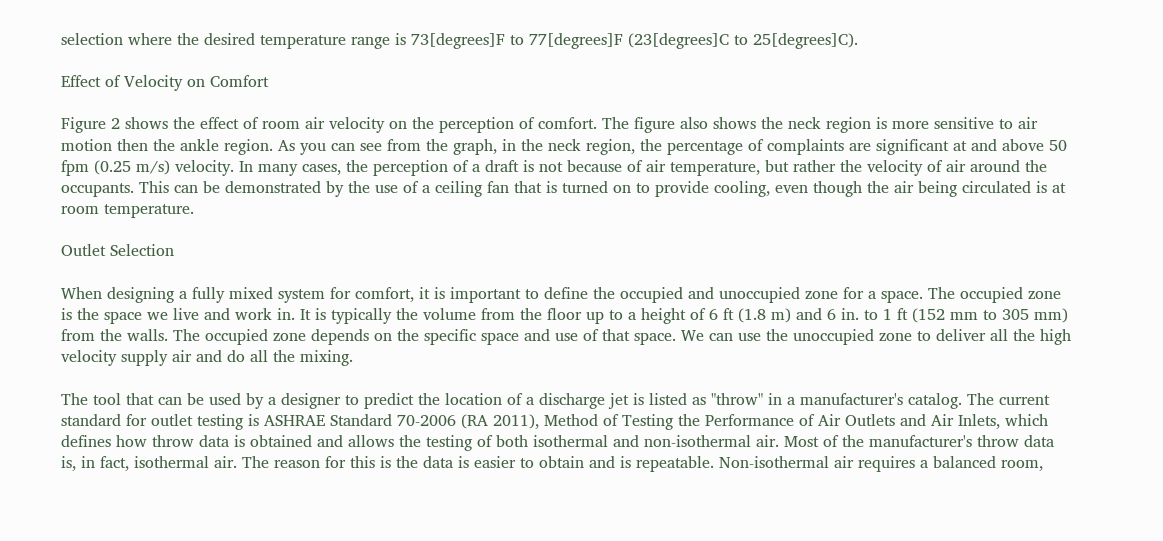selection where the desired temperature range is 73[degrees]F to 77[degrees]F (23[degrees]C to 25[degrees]C).

Effect of Velocity on Comfort

Figure 2 shows the effect of room air velocity on the perception of comfort. The figure also shows the neck region is more sensitive to air motion then the ankle region. As you can see from the graph, in the neck region, the percentage of complaints are significant at and above 50 fpm (0.25 m/s) velocity. In many cases, the perception of a draft is not because of air temperature, but rather the velocity of air around the occupants. This can be demonstrated by the use of a ceiling fan that is turned on to provide cooling, even though the air being circulated is at room temperature.

Outlet Selection

When designing a fully mixed system for comfort, it is important to define the occupied and unoccupied zone for a space. The occupied zone is the space we live and work in. It is typically the volume from the floor up to a height of 6 ft (1.8 m) and 6 in. to 1 ft (152 mm to 305 mm) from the walls. The occupied zone depends on the specific space and use of that space. We can use the unoccupied zone to deliver all the high velocity supply air and do all the mixing.

The tool that can be used by a designer to predict the location of a discharge jet is listed as "throw" in a manufacturer's catalog. The current standard for outlet testing is ASHRAE Standard 70-2006 (RA 2011), Method of Testing the Performance of Air Outlets and Air Inlets, which defines how throw data is obtained and allows the testing of both isothermal and non-isothermal air. Most of the manufacturer's throw data is, in fact, isothermal air. The reason for this is the data is easier to obtain and is repeatable. Non-isothermal air requires a balanced room,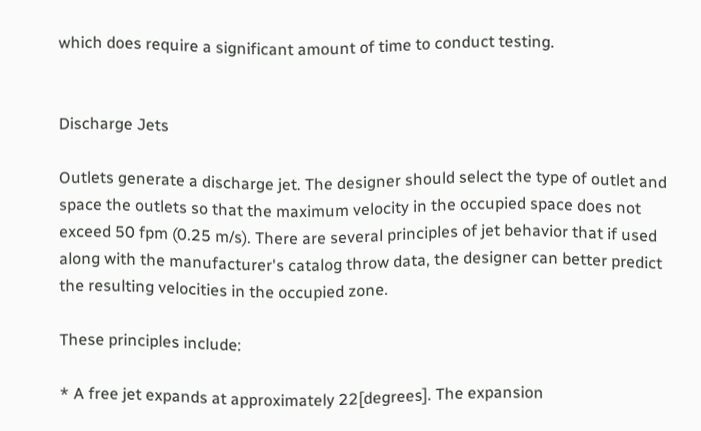which does require a significant amount of time to conduct testing.


Discharge Jets

Outlets generate a discharge jet. The designer should select the type of outlet and space the outlets so that the maximum velocity in the occupied space does not exceed 50 fpm (0.25 m/s). There are several principles of jet behavior that if used along with the manufacturer's catalog throw data, the designer can better predict the resulting velocities in the occupied zone.

These principles include:

* A free jet expands at approximately 22[degrees]. The expansion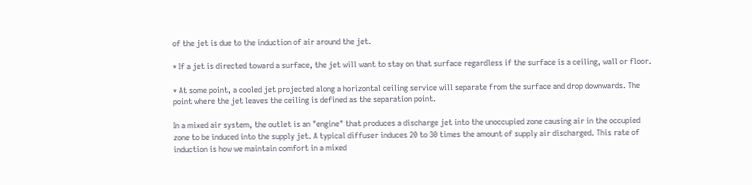of the jet is due to the induction of air around the jet.

* If a jet is directed toward a surface, the jet will want to stay on that surface regardless if the surface is a ceiling, wall or floor.

* At some point, a cooled jet projected along a horizontal ceiling service will separate from the surface and drop downwards. The point where the jet leaves the ceiling is defined as the separation point.

In a mixed air system, the outlet is an "engine" that produces a discharge jet into the unoccupied zone causing air in the occupied zone to be induced into the supply jet. A typical diffuser induces 20 to 30 times the amount of supply air discharged. This rate of induction is how we maintain comfort in a mixed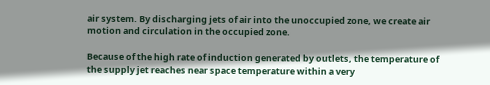air system. By discharging jets of air into the unoccupied zone, we create air motion and circulation in the occupied zone.

Because of the high rate of induction generated by outlets, the temperature of the supply jet reaches near space temperature within a very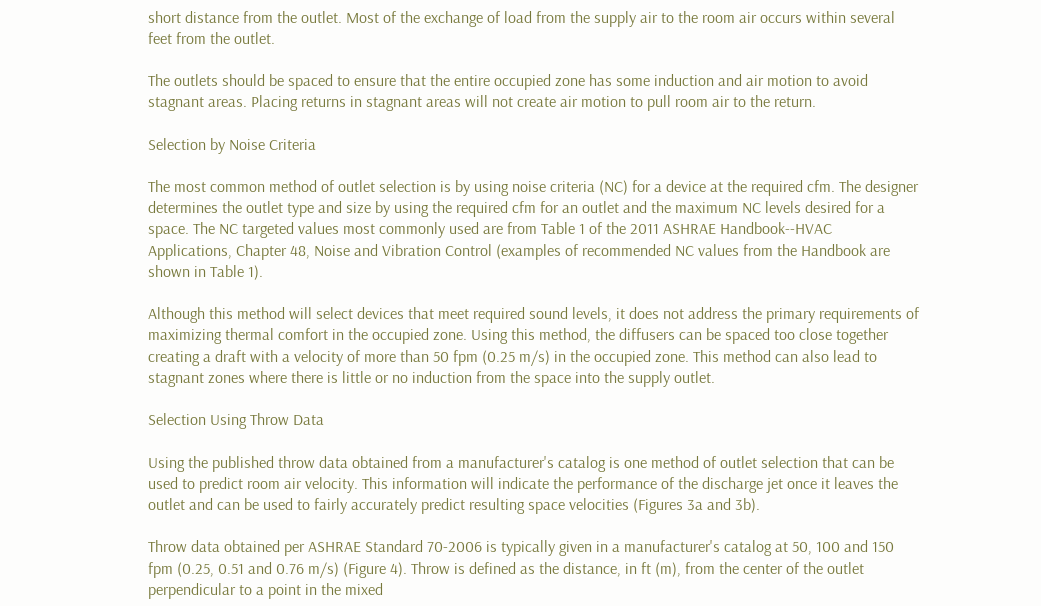short distance from the outlet. Most of the exchange of load from the supply air to the room air occurs within several feet from the outlet.

The outlets should be spaced to ensure that the entire occupied zone has some induction and air motion to avoid stagnant areas. Placing returns in stagnant areas will not create air motion to pull room air to the return.

Selection by Noise Criteria

The most common method of outlet selection is by using noise criteria (NC) for a device at the required cfm. The designer determines the outlet type and size by using the required cfm for an outlet and the maximum NC levels desired for a space. The NC targeted values most commonly used are from Table 1 of the 2011 ASHRAE Handbook--HVAC Applications, Chapter 48, Noise and Vibration Control (examples of recommended NC values from the Handbook are shown in Table 1).

Although this method will select devices that meet required sound levels, it does not address the primary requirements of maximizing thermal comfort in the occupied zone. Using this method, the diffusers can be spaced too close together creating a draft with a velocity of more than 50 fpm (0.25 m/s) in the occupied zone. This method can also lead to stagnant zones where there is little or no induction from the space into the supply outlet.

Selection Using Throw Data

Using the published throw data obtained from a manufacturer's catalog is one method of outlet selection that can be used to predict room air velocity. This information will indicate the performance of the discharge jet once it leaves the outlet and can be used to fairly accurately predict resulting space velocities (Figures 3a and 3b).

Throw data obtained per ASHRAE Standard 70-2006 is typically given in a manufacturer's catalog at 50, 100 and 150 fpm (0.25, 0.51 and 0.76 m/s) (Figure 4). Throw is defined as the distance, in ft (m), from the center of the outlet perpendicular to a point in the mixed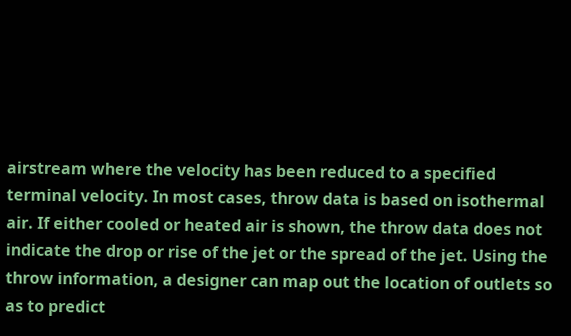airstream where the velocity has been reduced to a specified terminal velocity. In most cases, throw data is based on isothermal air. If either cooled or heated air is shown, the throw data does not indicate the drop or rise of the jet or the spread of the jet. Using the throw information, a designer can map out the location of outlets so as to predict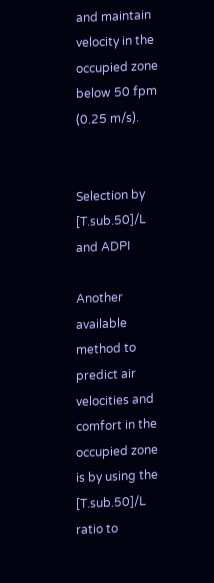and maintain velocity in the occupied zone below 50 fpm (0.25 m/s).


Selection by [T.sub.50]/L and ADPI

Another available method to predict air velocities and comfort in the occupied zone is by using the [T.sub.50]/L ratio to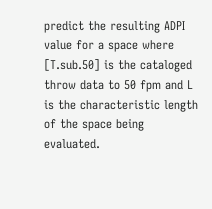predict the resulting ADPI value for a space where [T.sub.50] is the cataloged throw data to 50 fpm and L is the characteristic length of the space being evaluated.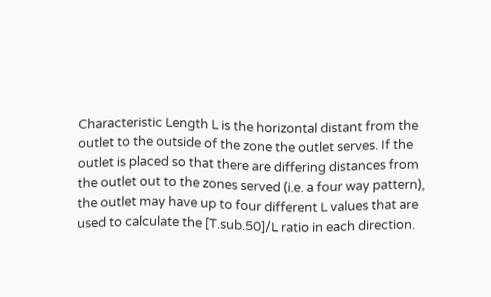Characteristic Length L is the horizontal distant from the outlet to the outside of the zone the outlet serves. If the outlet is placed so that there are differing distances from the outlet out to the zones served (i.e. a four way pattern), the outlet may have up to four different L values that are used to calculate the [T.sub.50]/L ratio in each direction.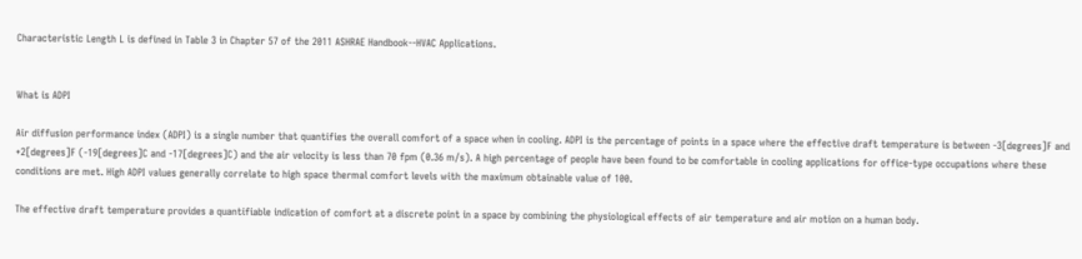Characteristic Length L is defined in Table 3 in Chapter 57 of the 2011 ASHRAE Handbook--HVAC Applications.


What is ADPI

Air diffusion performance index (ADPI) is a single number that quantifies the overall comfort of a space when in cooling. ADPI is the percentage of points in a space where the effective draft temperature is between -3[degrees]F and +2[degrees]F (-19[degrees]C and -17[degrees]C) and the air velocity is less than 70 fpm (0.36 m/s). A high percentage of people have been found to be comfortable in cooling applications for office-type occupations where these conditions are met. High ADPI values generally correlate to high space thermal comfort levels with the maximum obtainable value of 100.

The effective draft temperature provides a quantifiable indication of comfort at a discrete point in a space by combining the physiological effects of air temperature and air motion on a human body.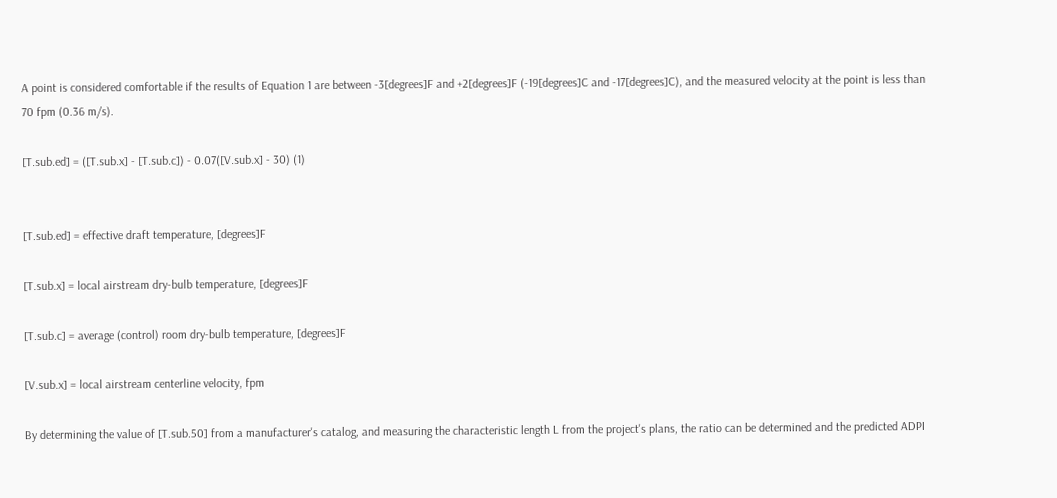A point is considered comfortable if the results of Equation 1 are between -3[degrees]F and +2[degrees]F (-19[degrees]C and -17[degrees]C), and the measured velocity at the point is less than 70 fpm (0.36 m/s).

[T.sub.ed] = ([T.sub.x] - [T.sub.c]) - 0.07([V.sub.x] - 30) (1)


[T.sub.ed] = effective draft temperature, [degrees]F

[T.sub.x] = local airstream dry-bulb temperature, [degrees]F

[T.sub.c] = average (control) room dry-bulb temperature, [degrees]F

[V.sub.x] = local airstream centerline velocity, fpm

By determining the value of [T.sub.50] from a manufacturer's catalog, and measuring the characteristic length L from the project's plans, the ratio can be determined and the predicted ADPI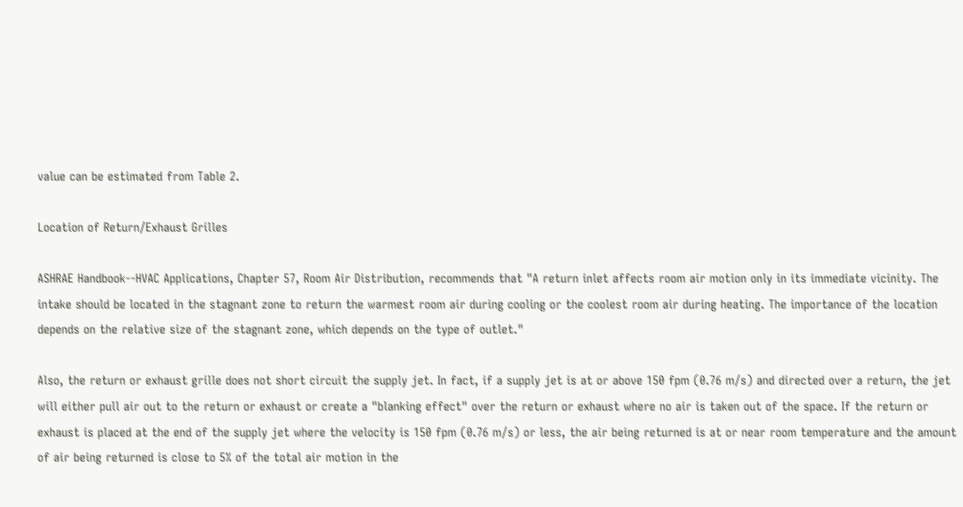value can be estimated from Table 2.

Location of Return/Exhaust Grilles

ASHRAE Handbook--HVAC Applications, Chapter 57, Room Air Distribution, recommends that "A return inlet affects room air motion only in its immediate vicinity. The intake should be located in the stagnant zone to return the warmest room air during cooling or the coolest room air during heating. The importance of the location depends on the relative size of the stagnant zone, which depends on the type of outlet."

Also, the return or exhaust grille does not short circuit the supply jet. In fact, if a supply jet is at or above 150 fpm (0.76 m/s) and directed over a return, the jet will either pull air out to the return or exhaust or create a "blanking effect" over the return or exhaust where no air is taken out of the space. If the return or exhaust is placed at the end of the supply jet where the velocity is 150 fpm (0.76 m/s) or less, the air being returned is at or near room temperature and the amount of air being returned is close to 5% of the total air motion in the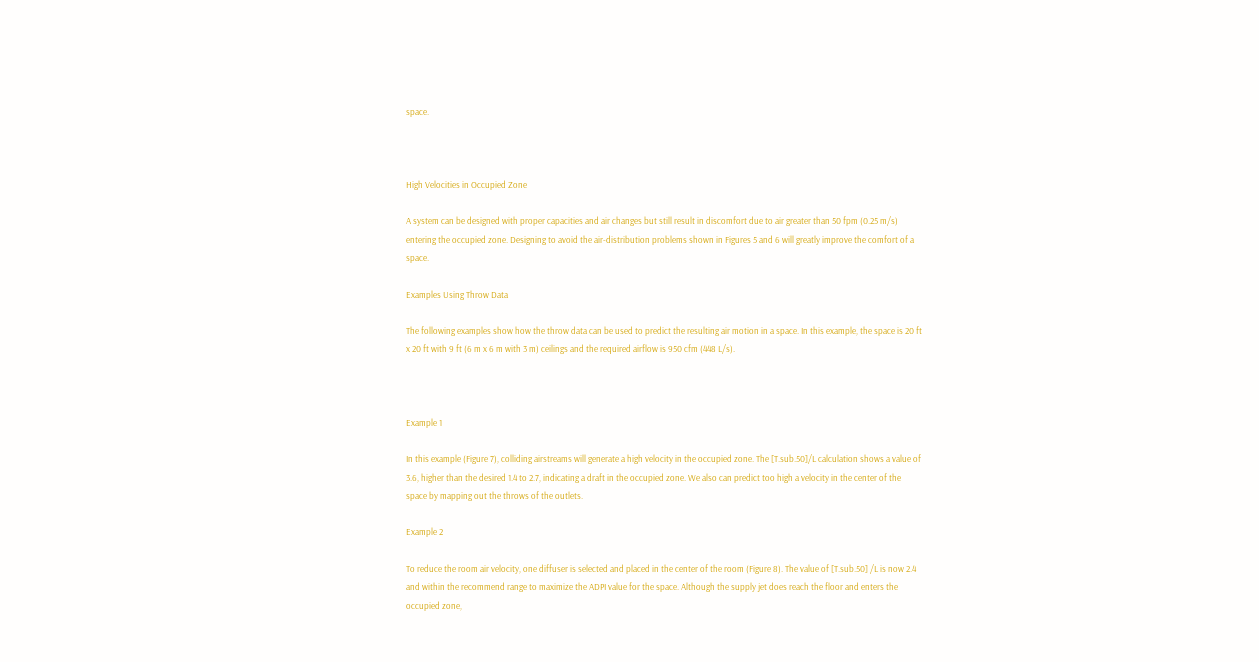space.



High Velocities in Occupied Zone

A system can be designed with proper capacities and air changes but still result in discomfort due to air greater than 50 fpm (0.25 m/s) entering the occupied zone. Designing to avoid the air-distribution problems shown in Figures 5 and 6 will greatly improve the comfort of a space.

Examples Using Throw Data

The following examples show how the throw data can be used to predict the resulting air motion in a space. In this example, the space is 20 ft x 20 ft with 9 ft (6 m x 6 m with 3 m) ceilings and the required airflow is 950 cfm (448 L/s).



Example 1

In this example (Figure 7), colliding airstreams will generate a high velocity in the occupied zone. The [T.sub.50]/L calculation shows a value of 3.6, higher than the desired 1.4 to 2.7, indicating a draft in the occupied zone. We also can predict too high a velocity in the center of the space by mapping out the throws of the outlets.

Example 2

To reduce the room air velocity, one diffuser is selected and placed in the center of the room (Figure 8). The value of [T.sub.50] /L is now 2.4 and within the recommend range to maximize the ADPI value for the space. Although the supply jet does reach the floor and enters the occupied zone,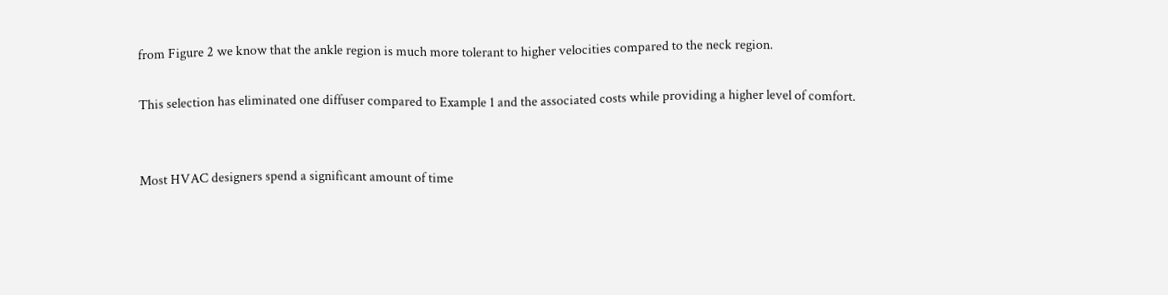from Figure 2 we know that the ankle region is much more tolerant to higher velocities compared to the neck region.

This selection has eliminated one diffuser compared to Example 1 and the associated costs while providing a higher level of comfort.


Most HVAC designers spend a significant amount of time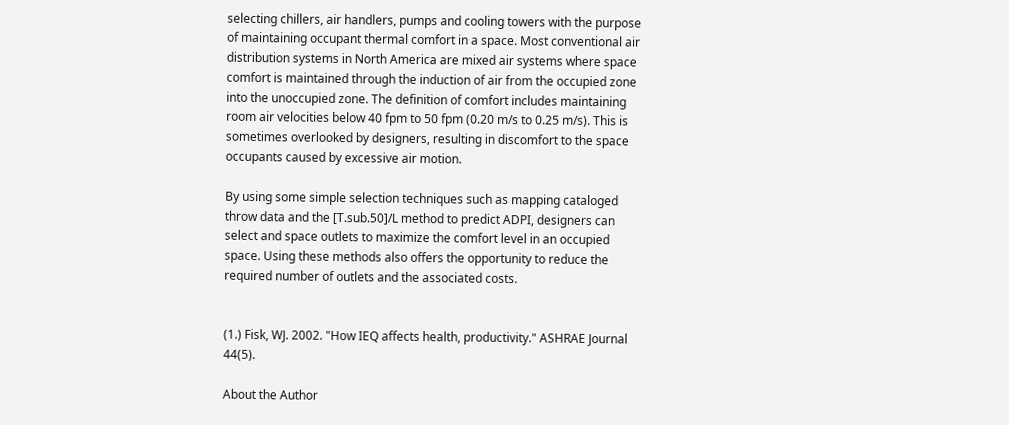selecting chillers, air handlers, pumps and cooling towers with the purpose of maintaining occupant thermal comfort in a space. Most conventional air distribution systems in North America are mixed air systems where space comfort is maintained through the induction of air from the occupied zone into the unoccupied zone. The definition of comfort includes maintaining room air velocities below 40 fpm to 50 fpm (0.20 m/s to 0.25 m/s). This is sometimes overlooked by designers, resulting in discomfort to the space occupants caused by excessive air motion.

By using some simple selection techniques such as mapping cataloged throw data and the [T.sub.50]/L method to predict ADPI, designers can select and space outlets to maximize the comfort level in an occupied space. Using these methods also offers the opportunity to reduce the required number of outlets and the associated costs.


(1.) Fisk, WJ. 2002. "How IEQ affects health, productivity." ASHRAE Journal 44(5).

About the Author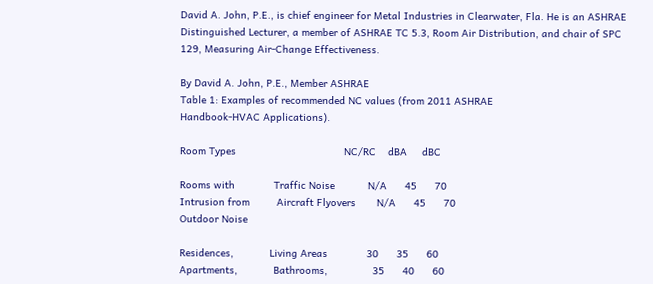David A. John, P.E., is chief engineer for Metal Industries in Clearwater, Fla. He is an ASHRAE Distinguished Lecturer, a member of ASHRAE TC 5.3, Room Air Distribution, and chair of SPC 129, Measuring Air-Change Effectiveness.

By David A. John, P.E., Member ASHRAE
Table 1: Examples of recommended NC values (from 2011 ASHRAE
Handbook-HVAC Applications).

Room Types                                    NC/RC    dBA     dBC

Rooms with             Traffic Noise           N/A      45      70
Intrusion from         Aircraft Flyovers       N/A      45      70
Outdoor Noise

Residences,            Living Areas             30      35      60
Apartments,            Bathrooms,               35      40      60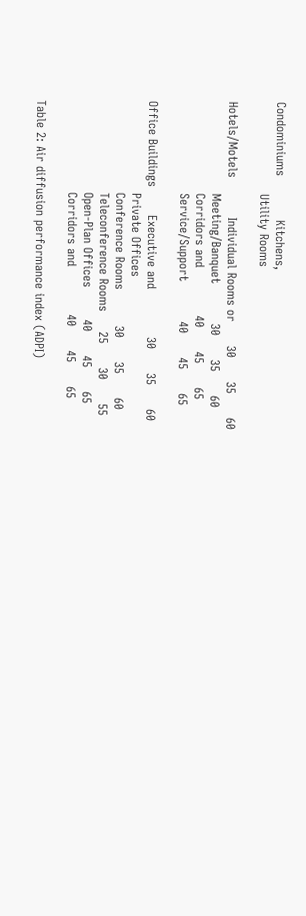Condominiums           Kitchens,
                       Utility Rooms

Hotels/Motels          Individual Rooms or      30      35      60
                       Meeting/Banquet          30      35      60
                       Corridors and            40      45      65
                       Service/Support          40      45      65

Office Buildings       Executive and            30      35      60
                       Private Offices
                       Conference Rooms         30      35      60
                       Teleconference Rooms     25      30      55
                       Open-Plan Offices        40      45      65
                       Corridors and            40      45      65

Table 2: Air diffusion performance index (ADPI)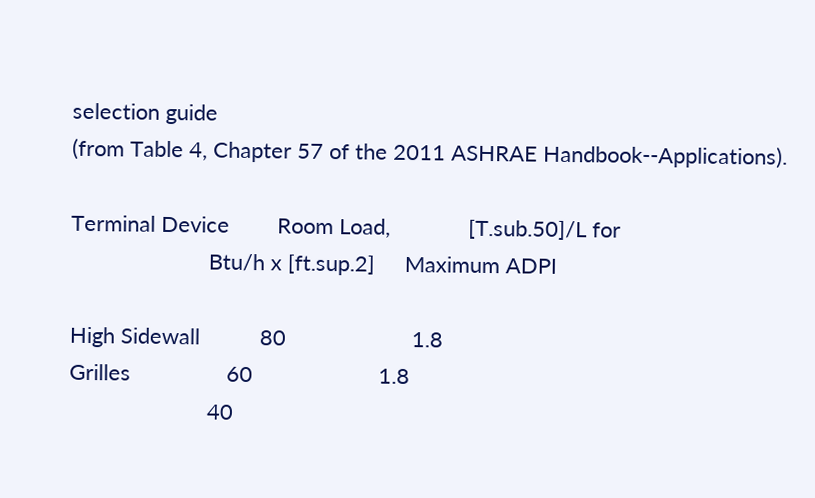selection guide
(from Table 4, Chapter 57 of the 2011 ASHRAE Handbook--Applications).

Terminal Device        Room Load,             [T.sub.50]/L for
                       Btu/h x [ft.sup.2]     Maximum ADPI

High Sidewall          80                     1.8
Grilles                60                     1.8
                       40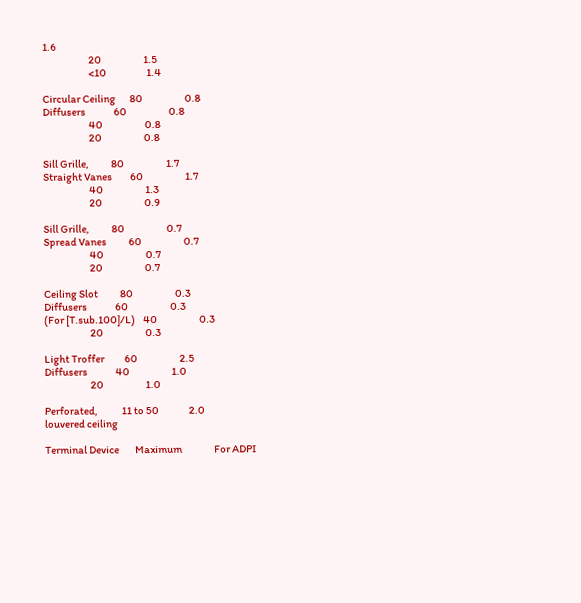1.6
                       20                     1.5
                       <10                    1.4

Circular Ceiling       80                     0.8
Diffusers              60                     0.8
                       40                     0.8
                       20                     0.8

Sill Grille,           80                     1.7
Straight Vanes         60                     1.7
                       40                     1.3
                       20                     0.9

Sill Grille,           80                     0.7
Spread Vanes           60                     0.7
                       40                     0.7
                       20                     0.7

Ceiling Slot           80                     0.3
Diffusers              60                     0.3
(For [T.sub.100]/L)    40                     0.3
                       20                     0.3

Light Troffer          60                     2.5
Diffusers              40                     1.0
                       20                     1.0

Perforated,            11 to 50               2.0
louvered ceiling

Terminal Device        Maximum                For ADPI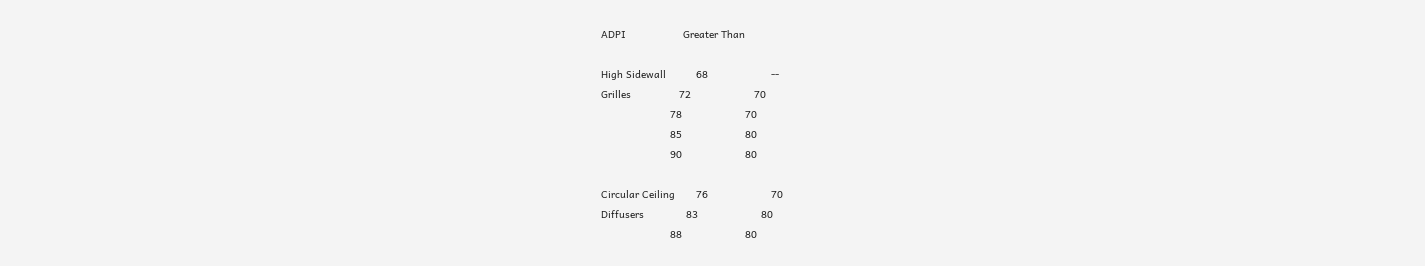ADPI                   Greater Than

High Sidewall          68                     --
Grilles                72                     70
                       78                     70
                       85                     80
                       90                     80

Circular Ceiling       76                     70
Diffusers              83                     80
                       88                     80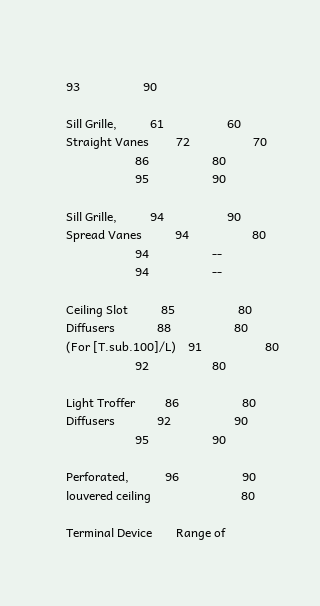93                     90

Sill Grille,           61                     60
Straight Vanes         72                     70
                       86                     80
                       95                     90

Sill Grille,           94                     90
Spread Vanes           94                     80
                       94                     --
                       94                     --

Ceiling Slot           85                     80
Diffusers              88                     80
(For [T.sub.100]/L)    91                     80
                       92                     80

Light Troffer          86                     80
Diffusers              92                     90
                       95                     90

Perforated,            96                     90
louvered ceiling                              80

Terminal Device        Range of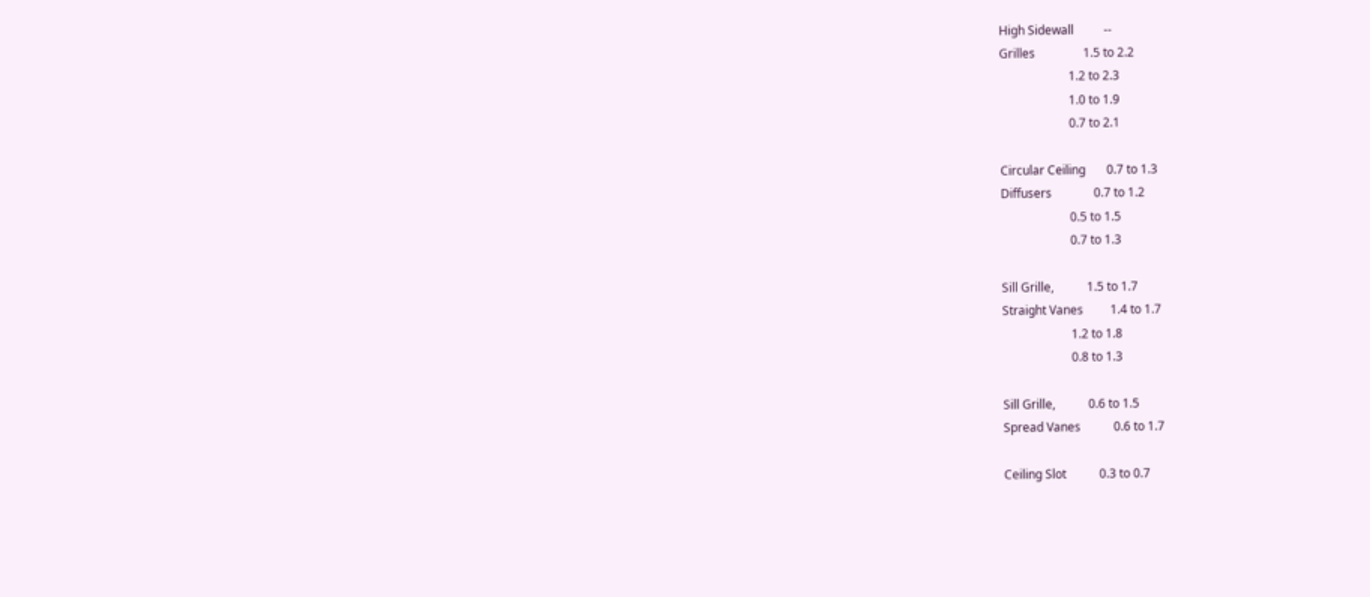High Sidewall          --
Grilles                1.5 to 2.2
                       1.2 to 2.3
                       1.0 to 1.9
                       0.7 to 2.1

Circular Ceiling       0.7 to 1.3
Diffusers              0.7 to 1.2
                       0.5 to 1.5
                       0.7 to 1.3

Sill Grille,           1.5 to 1.7
Straight Vanes         1.4 to 1.7
                       1.2 to 1.8
                       0.8 to 1.3

Sill Grille,           0.6 to 1.5
Spread Vanes           0.6 to 1.7

Ceiling Slot           0.3 to 0.7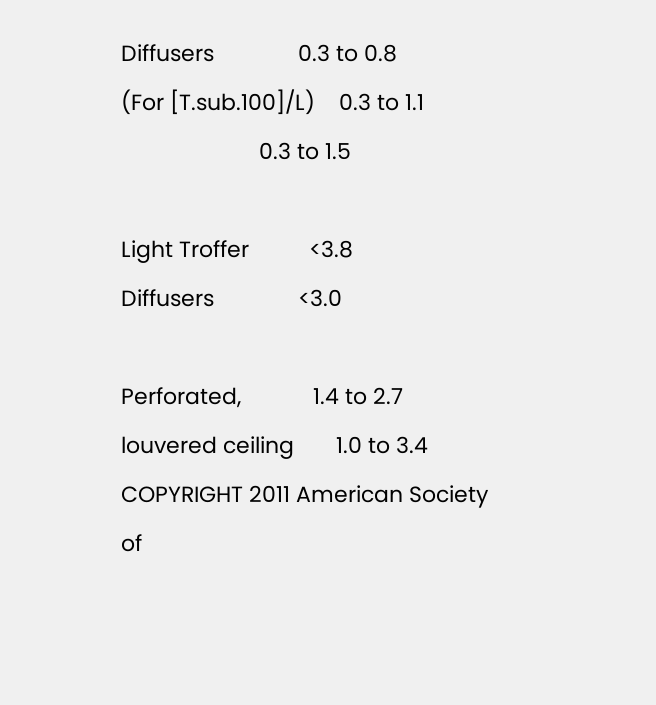Diffusers              0.3 to 0.8
(For [T.sub.100]/L)    0.3 to 1.1
                       0.3 to 1.5

Light Troffer          <3.8
Diffusers              <3.0

Perforated,            1.4 to 2.7
louvered ceiling       1.0 to 3.4
COPYRIGHT 2011 American Society of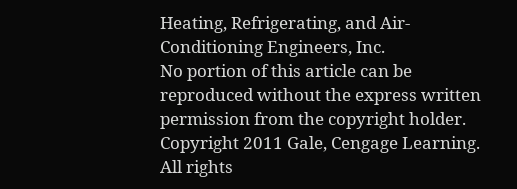Heating, Refrigerating, and Air-Conditioning Engineers, Inc.
No portion of this article can be reproduced without the express written permission from the copyright holder.
Copyright 2011 Gale, Cengage Learning. All rights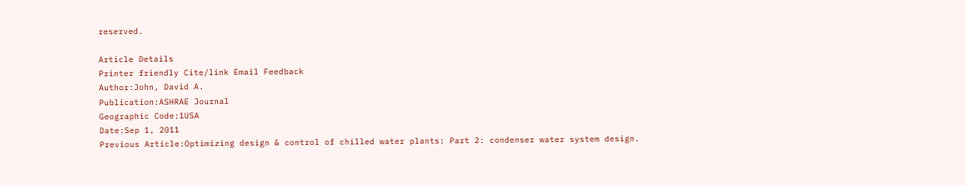reserved.

Article Details
Printer friendly Cite/link Email Feedback
Author:John, David A.
Publication:ASHRAE Journal
Geographic Code:1USA
Date:Sep 1, 2011
Previous Article:Optimizing design & control of chilled water plants: Part 2: condenser water system design.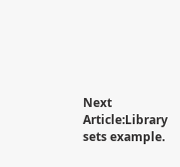Next Article:Library sets example.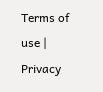Terms of use | Privacy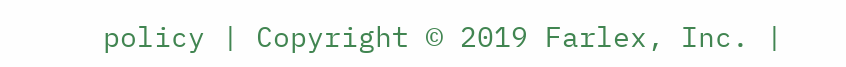policy | Copyright © 2019 Farlex, Inc. |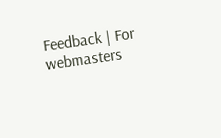Feedback | For webmasters